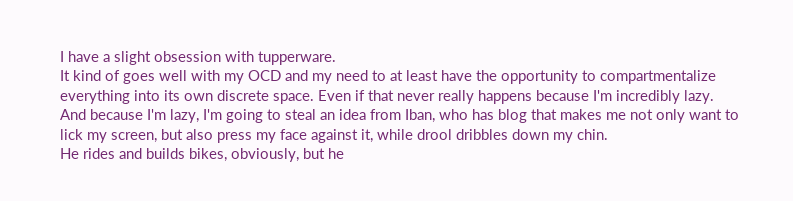I have a slight obsession with tupperware.
It kind of goes well with my OCD and my need to at least have the opportunity to compartmentalize everything into its own discrete space. Even if that never really happens because I'm incredibly lazy.
And because I'm lazy, I'm going to steal an idea from Iban, who has blog that makes me not only want to lick my screen, but also press my face against it, while drool dribbles down my chin.
He rides and builds bikes, obviously, but he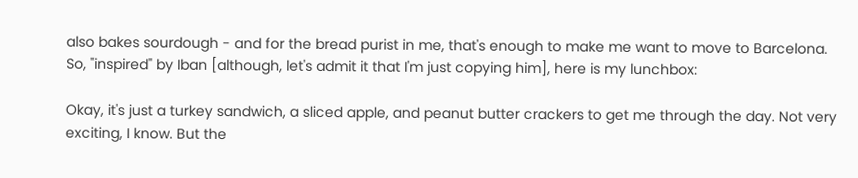also bakes sourdough - and for the bread purist in me, that's enough to make me want to move to Barcelona.
So, "inspired" by Iban [although, let's admit it that I'm just copying him], here is my lunchbox:

Okay, it's just a turkey sandwich, a sliced apple, and peanut butter crackers to get me through the day. Not very exciting, I know. But the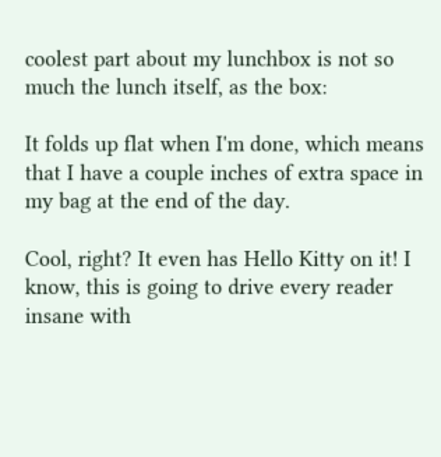coolest part about my lunchbox is not so much the lunch itself, as the box:

It folds up flat when I'm done, which means that I have a couple inches of extra space in my bag at the end of the day.

Cool, right? It even has Hello Kitty on it! I know, this is going to drive every reader insane with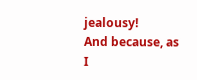jealousy!
And because, as I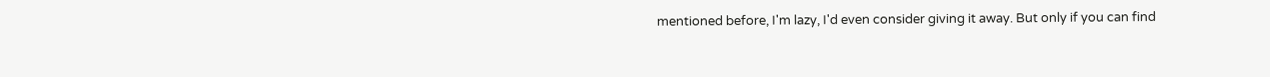mentioned before, I'm lazy, I'd even consider giving it away. But only if you can find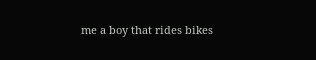me a boy that rides bikes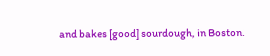and bakes [good] sourdough, in Boston.